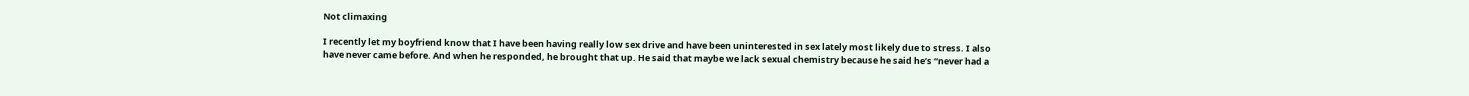Not climaxing

I recently let my boyfriend know that I have been having really low sex drive and have been uninterested in sex lately most likely due to stress. I also have never came before. And when he responded, he brought that up. He said that maybe we lack sexual chemistry because he said he’s “never had a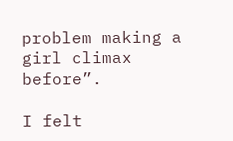problem making a girl climax before”.

I felt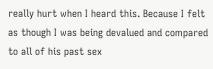really hurt when I heard this. Because I felt as though I was being devalued and compared to all of his past sex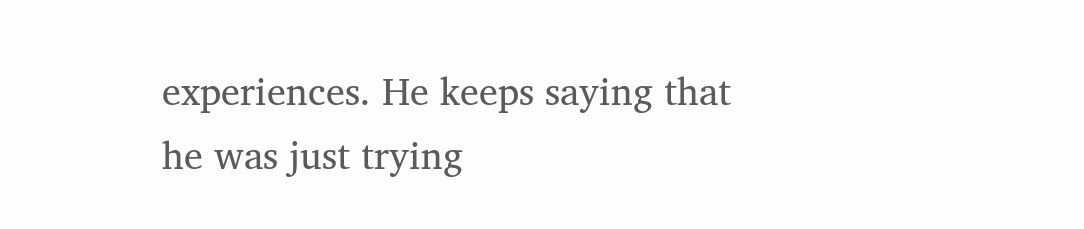experiences. He keeps saying that he was just trying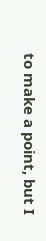to make a point, but I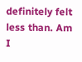definitely felt less than. Am I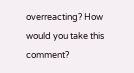overreacting? How would you take this comment?